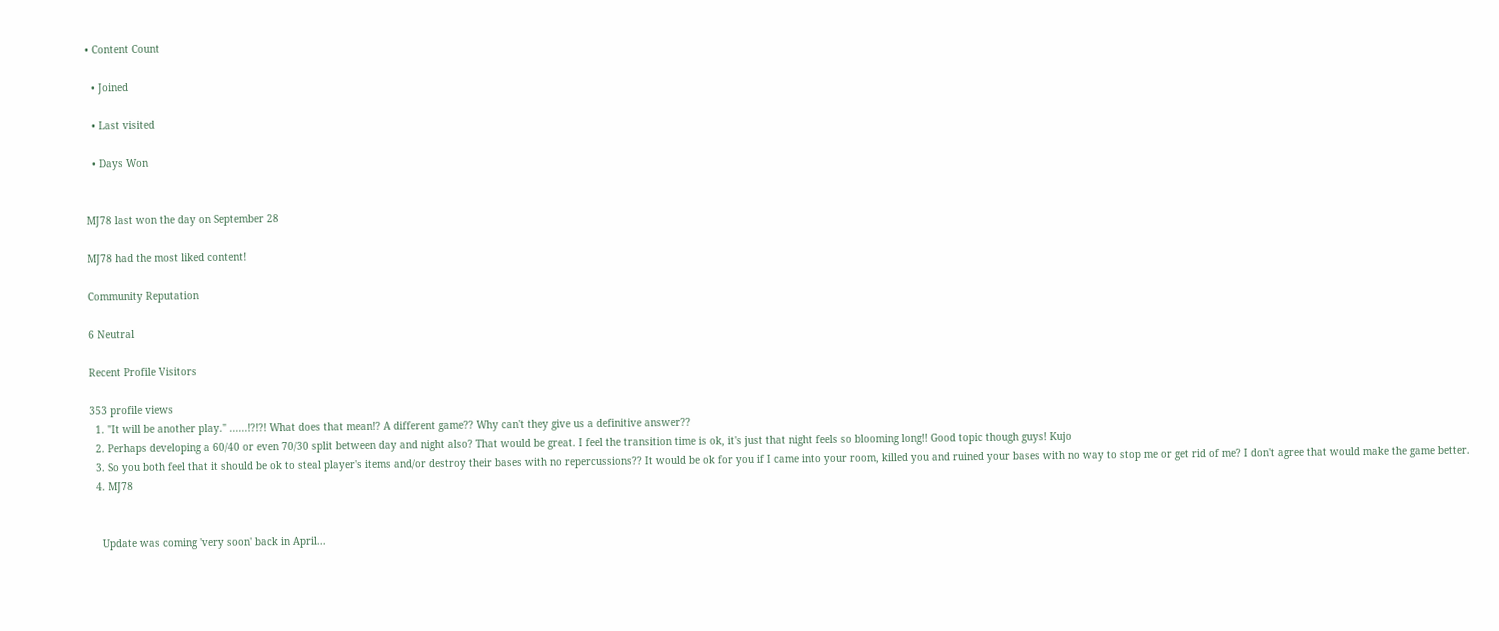• Content Count

  • Joined

  • Last visited

  • Days Won


MJ78 last won the day on September 28

MJ78 had the most liked content!

Community Reputation

6 Neutral

Recent Profile Visitors

353 profile views
  1. "It will be another play." ......!?!?! What does that mean!? A different game?? Why can't they give us a definitive answer??
  2. Perhaps developing a 60/40 or even 70/30 split between day and night also? That would be great. I feel the transition time is ok, it's just that night feels so blooming long!! Good topic though guys! Kujo
  3. So you both feel that it should be ok to steal player's items and/or destroy their bases with no repercussions?? It would be ok for you if I came into your room, killed you and ruined your bases with no way to stop me or get rid of me? I don't agree that would make the game better.
  4. MJ78


    Update was coming 'very soon' back in April...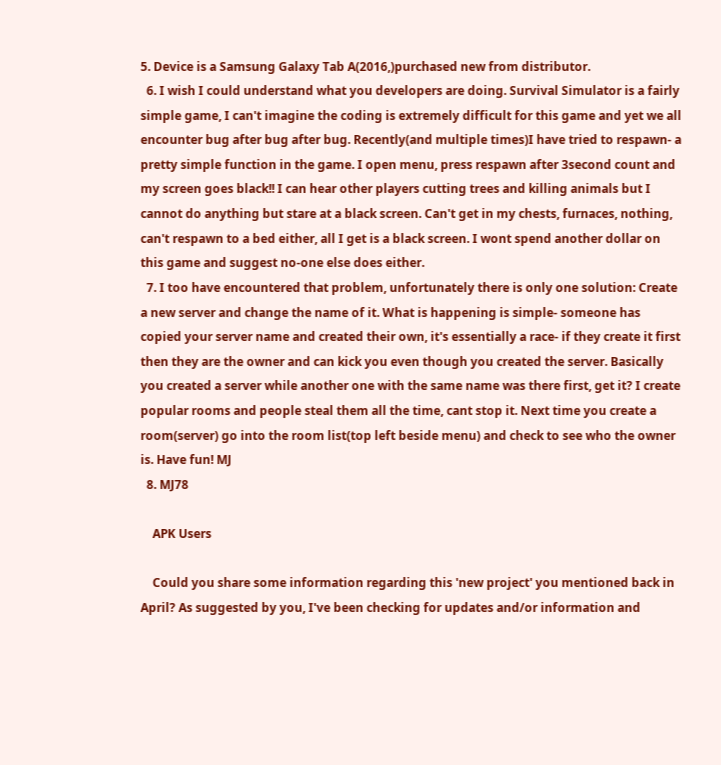5. Device is a Samsung Galaxy Tab A(2016,)purchased new from distributor.
  6. I wish I could understand what you developers are doing. Survival Simulator is a fairly simple game, I can't imagine the coding is extremely difficult for this game and yet we all encounter bug after bug after bug. Recently(and multiple times)I have tried to respawn- a pretty simple function in the game. I open menu, press respawn after 3second count and my screen goes black!! I can hear other players cutting trees and killing animals but I cannot do anything but stare at a black screen. Can't get in my chests, furnaces, nothing, can't respawn to a bed either, all I get is a black screen. I wont spend another dollar on this game and suggest no-one else does either.
  7. I too have encountered that problem, unfortunately there is only one solution: Create a new server and change the name of it. What is happening is simple- someone has copied your server name and created their own, it's essentially a race- if they create it first then they are the owner and can kick you even though you created the server. Basically you created a server while another one with the same name was there first, get it? I create popular rooms and people steal them all the time, cant stop it. Next time you create a room(server) go into the room list(top left beside menu) and check to see who the owner is. Have fun! MJ
  8. MJ78

    APK Users

    Could you share some information regarding this 'new project' you mentioned back in April? As suggested by you, I've been checking for updates and/or information and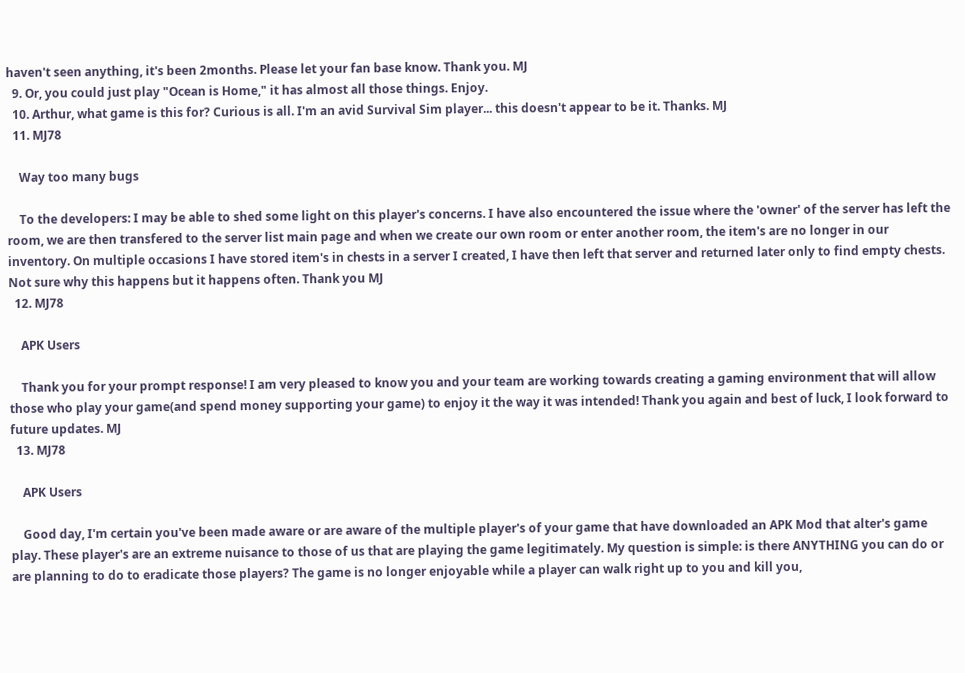haven't seen anything, it's been 2months. Please let your fan base know. Thank you. MJ
  9. Or, you could just play "Ocean is Home," it has almost all those things. Enjoy.
  10. Arthur, what game is this for? Curious is all. I'm an avid Survival Sim player... this doesn't appear to be it. Thanks. MJ
  11. MJ78

    Way too many bugs

    To the developers: I may be able to shed some light on this player's concerns. I have also encountered the issue where the 'owner' of the server has left the room, we are then transfered to the server list main page and when we create our own room or enter another room, the item's are no longer in our inventory. On multiple occasions I have stored item's in chests in a server I created, I have then left that server and returned later only to find empty chests. Not sure why this happens but it happens often. Thank you MJ
  12. MJ78

    APK Users

    Thank you for your prompt response! I am very pleased to know you and your team are working towards creating a gaming environment that will allow those who play your game(and spend money supporting your game) to enjoy it the way it was intended! Thank you again and best of luck, I look forward to future updates. MJ
  13. MJ78

    APK Users

    Good day, I'm certain you've been made aware or are aware of the multiple player's of your game that have downloaded an APK Mod that alter's game play. These player's are an extreme nuisance to those of us that are playing the game legitimately. My question is simple: is there ANYTHING you can do or are planning to do to eradicate those players? The game is no longer enjoyable while a player can walk right up to you and kill you,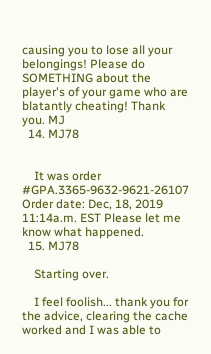causing you to lose all your belongings! Please do SOMETHING about the player's of your game who are blatantly cheating! Thank you. MJ
  14. MJ78


    It was order #GPA.3365-9632-9621-26107 Order date: Dec, 18, 2019 11:14a.m. EST Please let me know what happened.
  15. MJ78

    Starting over.

    I feel foolish... thank you for the advice, clearing the cache worked and I was able to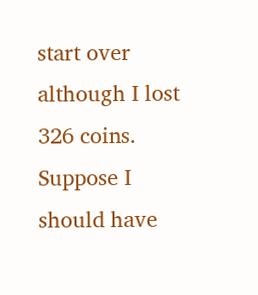start over although I lost 326 coins. Suppose I should have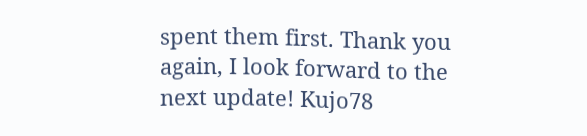spent them first. Thank you again, I look forward to the next update! Kujo78